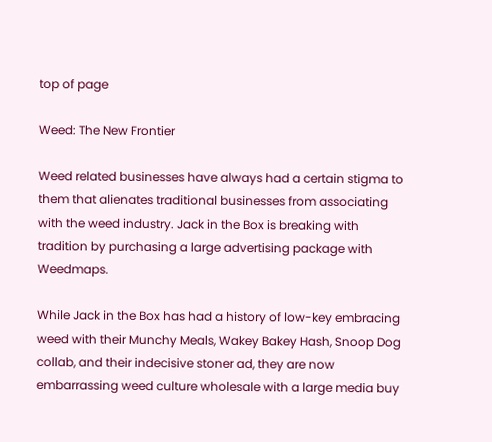top of page

Weed: The New Frontier

Weed related businesses have always had a certain stigma to them that alienates traditional businesses from associating with the weed industry. Jack in the Box is breaking with tradition by purchasing a large advertising package with Weedmaps.

While Jack in the Box has had a history of low-key embracing weed with their Munchy Meals, Wakey Bakey Hash, Snoop Dog collab, and their indecisive stoner ad, they are now embarrassing weed culture wholesale with a large media buy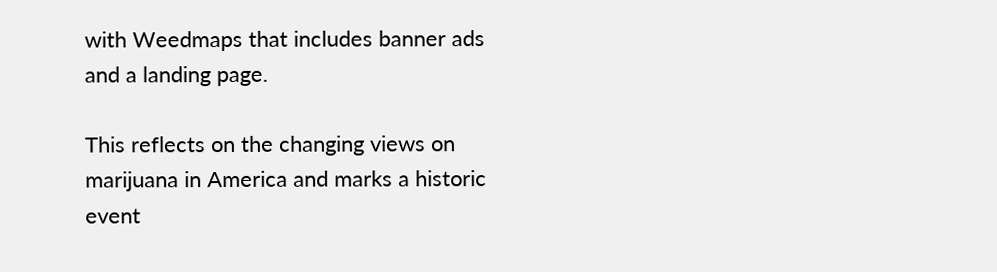with Weedmaps that includes banner ads and a landing page.

This reflects on the changing views on marijuana in America and marks a historic event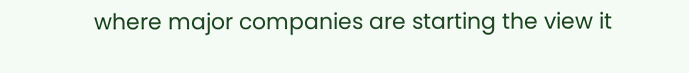where major companies are starting the view it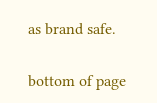as brand safe.


bottom of page